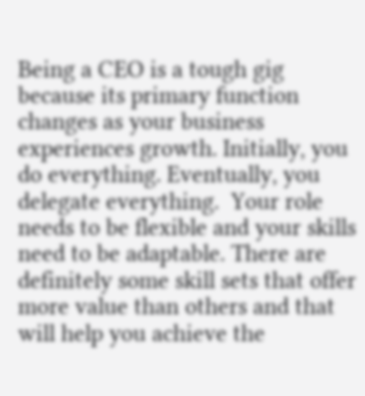Being a CEO is a tough gig because its primary function changes as your business experiences growth. Initially, you do everything. Eventually, you delegate everything.  Your role needs to be flexible and your skills need to be adaptable. There are definitely some skill sets that offer more value than others and that will help you achieve the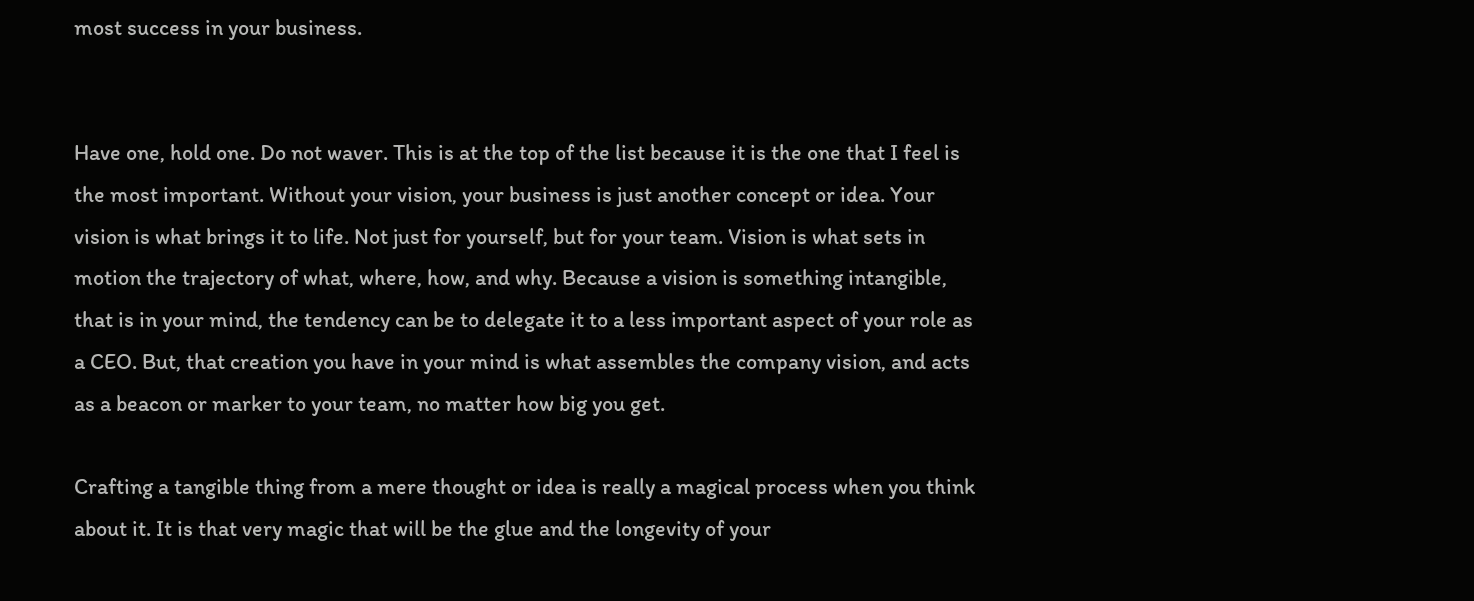most success in your business.


Have one, hold one. Do not waver. This is at the top of the list because it is the one that I feel is the most important. Without your vision, your business is just another concept or idea. Your vision is what brings it to life. Not just for yourself, but for your team. Vision is what sets in motion the trajectory of what, where, how, and why. Because a vision is something intangible, that is in your mind, the tendency can be to delegate it to a less important aspect of your role as a CEO. But, that creation you have in your mind is what assembles the company vision, and acts as a beacon or marker to your team, no matter how big you get.

Crafting a tangible thing from a mere thought or idea is really a magical process when you think about it. It is that very magic that will be the glue and the longevity of your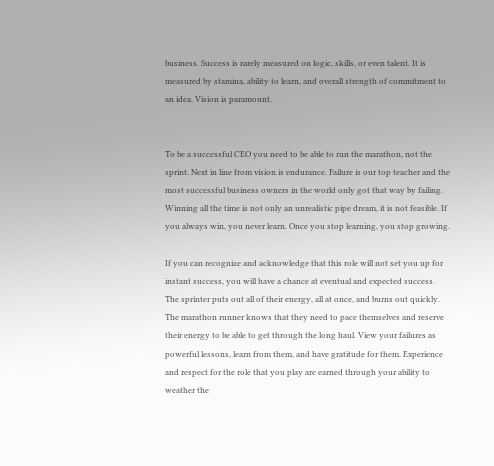business. Success is rarely measured on logic, skills, or even talent. It is measured by stamina, ability to learn, and overall strength of commitment to an idea. Vision is paramount.


To be a successful CEO you need to be able to run the marathon, not the sprint. Next in line from vision is endurance. Failure is our top teacher and the most successful business owners in the world only got that way by failing. Winning all the time is not only an unrealistic pipe dream, it is not feasible. If you always win, you never learn. Once you stop learning, you stop growing.

If you can recognize and acknowledge that this role will not set you up for instant success, you will have a chance at eventual and expected success. The sprinter puts out all of their energy, all at once, and burns out quickly. The marathon runner knows that they need to pace themselves and reserve their energy to be able to get through the long haul. View your failures as powerful lessons, learn from them, and have gratitude for them. Experience and respect for the role that you play are earned through your ability to weather the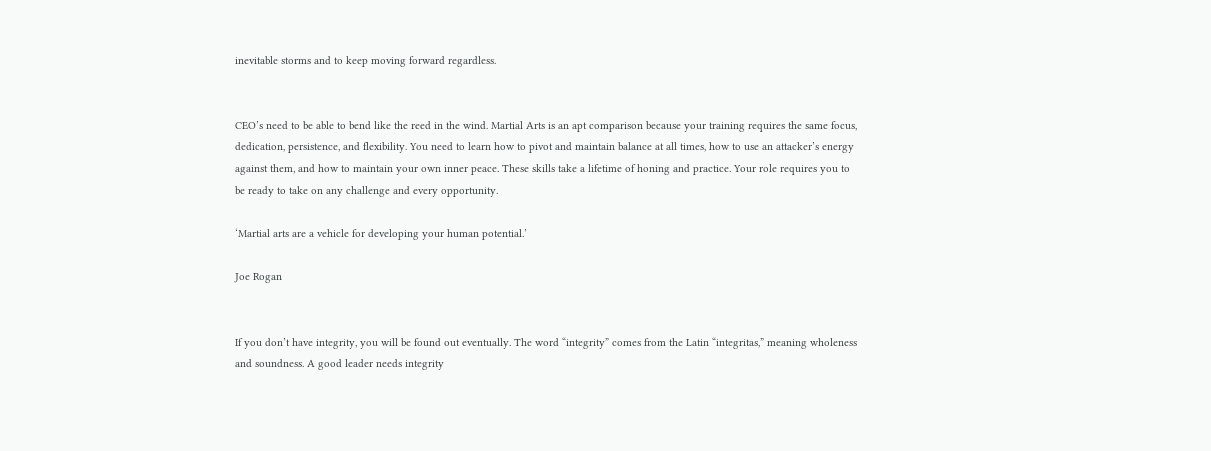inevitable storms and to keep moving forward regardless.


CEO’s need to be able to bend like the reed in the wind. Martial Arts is an apt comparison because your training requires the same focus, dedication, persistence, and flexibility. You need to learn how to pivot and maintain balance at all times, how to use an attacker’s energy against them, and how to maintain your own inner peace. These skills take a lifetime of honing and practice. Your role requires you to be ready to take on any challenge and every opportunity.

‘Martial arts are a vehicle for developing your human potential.’

Joe Rogan


If you don’t have integrity, you will be found out eventually. The word “integrity” comes from the Latin “integritas,” meaning wholeness and soundness. A good leader needs integrity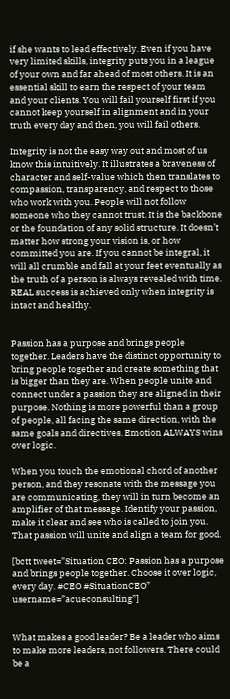if she wants to lead effectively. Even if you have very limited skills, integrity puts you in a league of your own and far ahead of most others. It is an essential skill to earn the respect of your team and your clients. You will fail yourself first if you cannot keep yourself in alignment and in your truth every day and then, you will fail others.

Integrity is not the easy way out and most of us know this intuitively. It illustrates a braveness of character and self-value which then translates to compassion, transparency, and respect to those who work with you. People will not follow someone who they cannot trust. It is the backbone or the foundation of any solid structure. It doesn’t matter how strong your vision is, or how committed you are. If you cannot be integral, it will all crumble and fall at your feet eventually as the truth of a person is always revealed with time. REAL success is achieved only when integrity is intact and healthy.


Passion has a purpose and brings people together. Leaders have the distinct opportunity to bring people together and create something that is bigger than they are. When people unite and connect under a passion they are aligned in their purpose. Nothing is more powerful than a group of people, all facing the same direction, with the same goals and directives. Emotion ALWAYS wins over logic.

When you touch the emotional chord of another person, and they resonate with the message you are communicating, they will in turn become an amplifier of that message. Identify your passion, make it clear and see who is called to join you. That passion will unite and align a team for good.

[bctt tweet=”Situation CEO: Passion has a purpose and brings people together. Choose it over logic, every day. #CEO #SituationCEO” username=”acueconsulting”]


What makes a good leader? Be a leader who aims to make more leaders, not followers. There could be a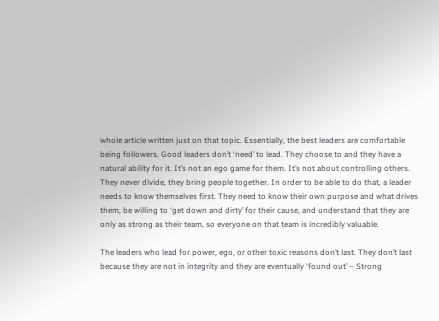whole article written just on that topic. Essentially, the best leaders are comfortable being followers. Good leaders don’t ‘need’ to lead. They choose to and they have a natural ability for it. It’s not an ego game for them. It’s not about controlling others. They never divide, they bring people together. In order to be able to do that, a leader needs to know themselves first. They need to know their own purpose and what drives them, be willing to ‘get down and dirty’ for their cause, and understand that they are only as strong as their team, so everyone on that team is incredibly valuable.

The leaders who lead for power, ego, or other toxic reasons don’t last. They don’t last because they are not in integrity and they are eventually ‘found out’ – Strong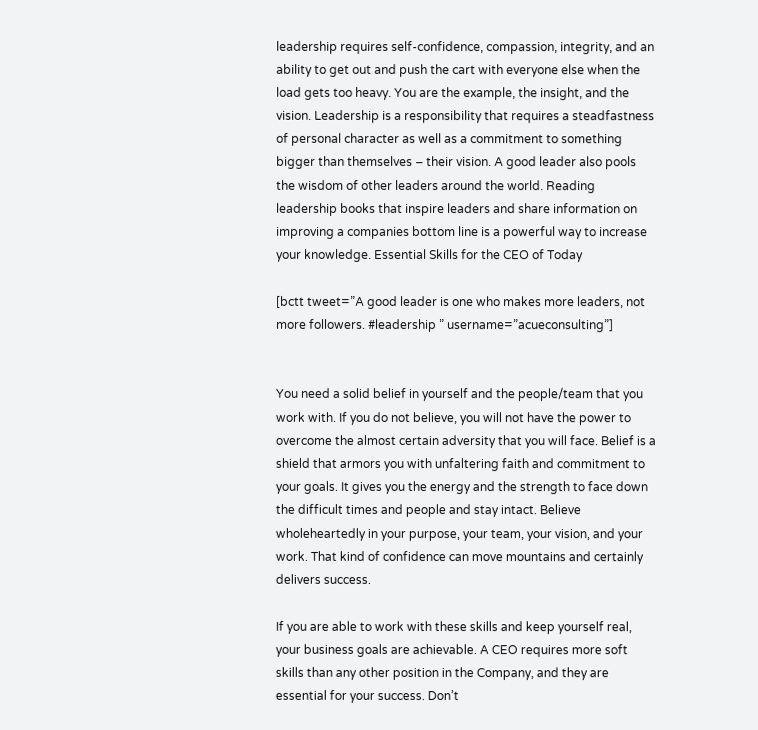leadership requires self-confidence, compassion, integrity, and an ability to get out and push the cart with everyone else when the load gets too heavy. You are the example, the insight, and the vision. Leadership is a responsibility that requires a steadfastness of personal character as well as a commitment to something bigger than themselves – their vision. A good leader also pools the wisdom of other leaders around the world. Reading leadership books that inspire leaders and share information on improving a companies bottom line is a powerful way to increase your knowledge. Essential Skills for the CEO of Today

[bctt tweet=”A good leader is one who makes more leaders, not more followers. #leadership ” username=”acueconsulting”]


You need a solid belief in yourself and the people/team that you work with. If you do not believe, you will not have the power to overcome the almost certain adversity that you will face. Belief is a shield that armors you with unfaltering faith and commitment to your goals. It gives you the energy and the strength to face down the difficult times and people and stay intact. Believe wholeheartedly in your purpose, your team, your vision, and your work. That kind of confidence can move mountains and certainly delivers success.

If you are able to work with these skills and keep yourself real, your business goals are achievable. A CEO requires more soft skills than any other position in the Company, and they are essential for your success. Don’t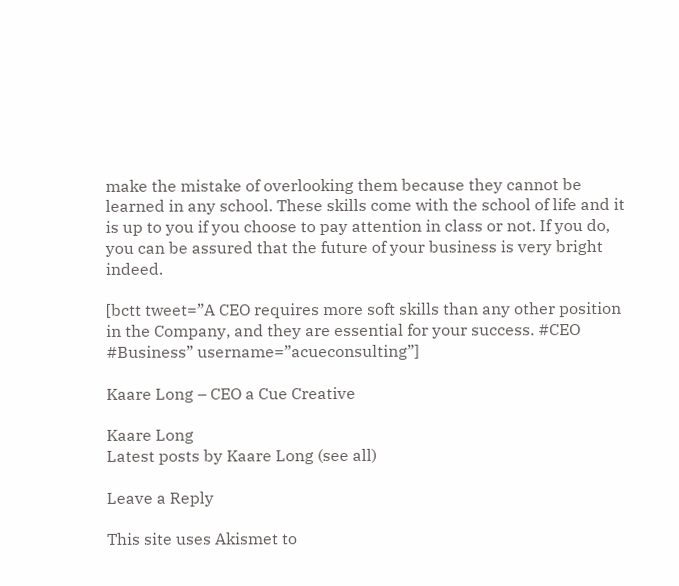make the mistake of overlooking them because they cannot be learned in any school. These skills come with the school of life and it is up to you if you choose to pay attention in class or not. If you do, you can be assured that the future of your business is very bright indeed.

[bctt tweet=”A CEO requires more soft skills than any other position in the Company, and they are essential for your success. #CEO #Business” username=”acueconsulting”]

Kaare Long – CEO a Cue Creative

Kaare Long
Latest posts by Kaare Long (see all)

Leave a Reply

This site uses Akismet to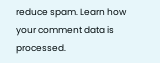reduce spam. Learn how your comment data is processed.